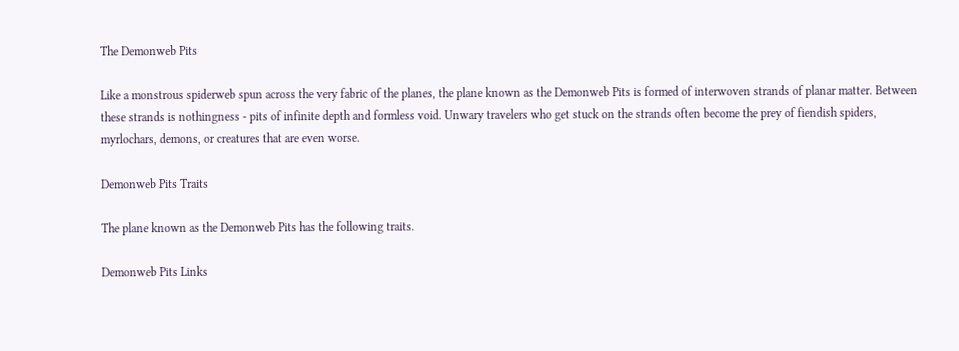The Demonweb Pits

Like a monstrous spiderweb spun across the very fabric of the planes, the plane known as the Demonweb Pits is formed of interwoven strands of planar matter. Between these strands is nothingness - pits of infinite depth and formless void. Unwary travelers who get stuck on the strands often become the prey of fiendish spiders, myrlochars, demons, or creatures that are even worse.

Demonweb Pits Traits

The plane known as the Demonweb Pits has the following traits.

Demonweb Pits Links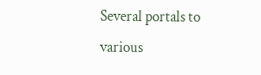Several portals to various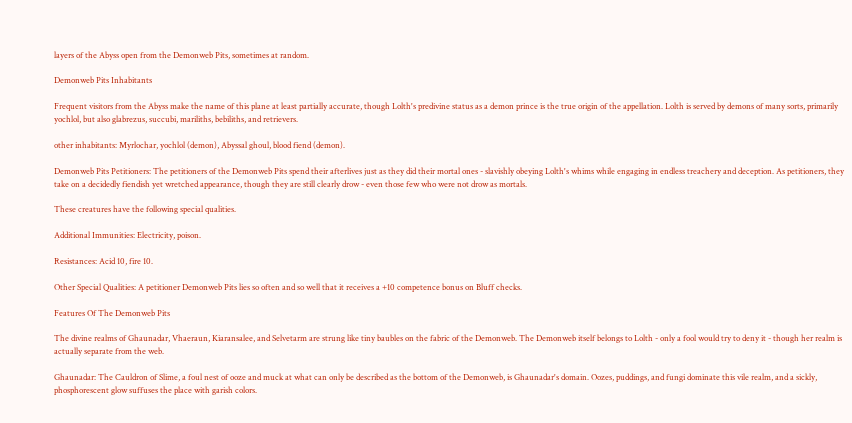layers of the Abyss open from the Demonweb Pits, sometimes at random.

Demonweb Pits Inhabitants

Frequent visitors from the Abyss make the name of this plane at least partially accurate, though Lolth's predivine status as a demon prince is the true origin of the appellation. Lolth is served by demons of many sorts, primarily yochlol, but also glabrezus, succubi, mariliths, bebiliths, and retrievers.

other inhabitants: Myrlochar, yochlol (demon), Abyssal ghoul, blood fiend (demon).

Demonweb Pits Petitioners: The petitioners of the Demonweb Pits spend their afterlives just as they did their mortal ones - slavishly obeying Lolth's whims while engaging in endless treachery and deception. As petitioners, they take on a decidedly fiendish yet wretched appearance, though they are still clearly drow - even those few who were not drow as mortals.

These creatures have the following special qualities.

Additional Immunities: Electricity, poison.

Resistances: Acid 10, fire 10.

Other Special Qualities: A petitioner Demonweb Pits lies so often and so well that it receives a +10 competence bonus on Bluff checks.

Features Of The Demonweb Pits

The divine realms of Ghaunadar, Vhaeraun, Kiaransalee, and Selvetarm are strung like tiny baubles on the fabric of the Demonweb. The Demonweb itself belongs to Lolth - only a fool would try to deny it - though her realm is actually separate from the web.

Ghaunadar: The Cauldron of Slime, a foul nest of ooze and muck at what can only be described as the bottom of the Demonweb, is Ghaunadar's domain. Oozes, puddings, and fungi dominate this vile realm, and a sickly, phosphorescent glow suffuses the place with garish colors.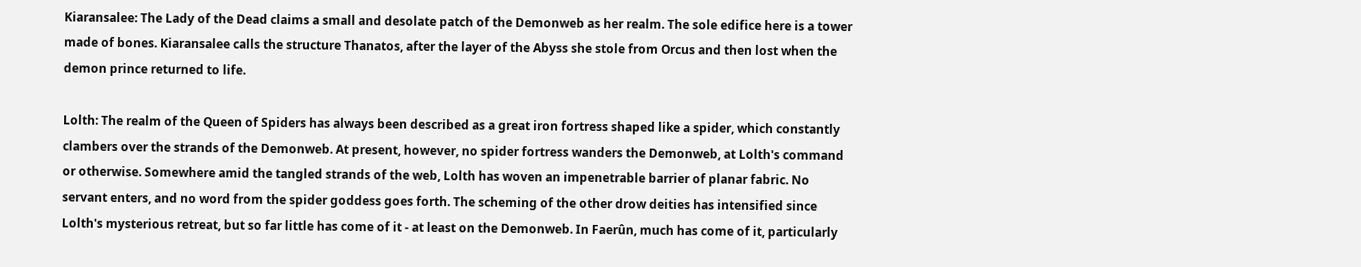Kiaransalee: The Lady of the Dead claims a small and desolate patch of the Demonweb as her realm. The sole edifice here is a tower made of bones. Kiaransalee calls the structure Thanatos, after the layer of the Abyss she stole from Orcus and then lost when the demon prince returned to life.

Lolth: The realm of the Queen of Spiders has always been described as a great iron fortress shaped like a spider, which constantly clambers over the strands of the Demonweb. At present, however, no spider fortress wanders the Demonweb, at Lolth's command or otherwise. Somewhere amid the tangled strands of the web, Lolth has woven an impenetrable barrier of planar fabric. No servant enters, and no word from the spider goddess goes forth. The scheming of the other drow deities has intensified since Lolth's mysterious retreat, but so far little has come of it - at least on the Demonweb. In Faerûn, much has come of it, particularly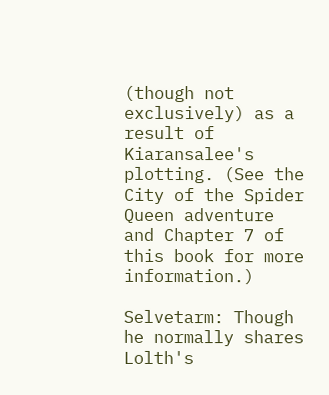(though not exclusively) as a result of Kiaransalee's plotting. (See the City of the Spider Queen adventure and Chapter 7 of this book for more information.)

Selvetarm: Though he normally shares Lolth's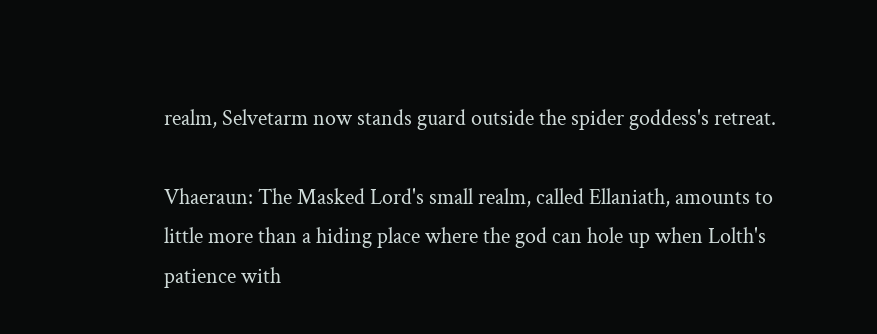realm, Selvetarm now stands guard outside the spider goddess's retreat.

Vhaeraun: The Masked Lord's small realm, called Ellaniath, amounts to little more than a hiding place where the god can hole up when Lolth's patience with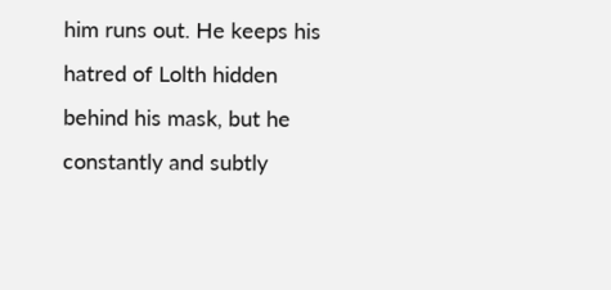him runs out. He keeps his hatred of Lolth hidden behind his mask, but he constantly and subtly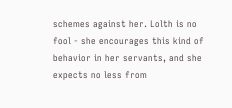schemes against her. Lolth is no fool - she encourages this kind of behavior in her servants, and she expects no less from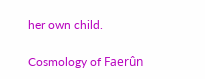her own child.

Cosmology of Faerûn